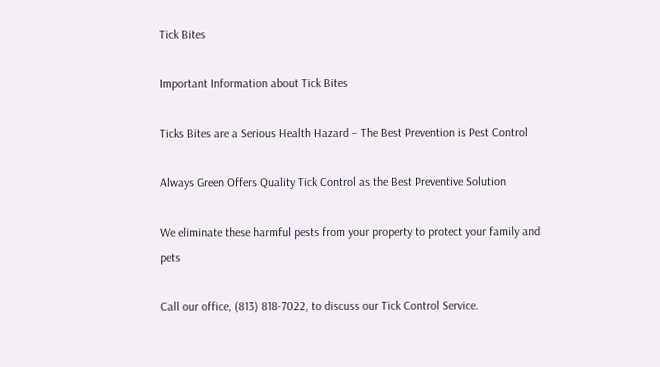Tick Bites

Important Information about Tick Bites

Ticks Bites are a Serious Health Hazard – The Best Prevention is Pest Control

Always Green Offers Quality Tick Control as the Best Preventive Solution

We eliminate these harmful pests from your property to protect your family and pets

Call our office, (813) 818-7022, to discuss our Tick Control Service.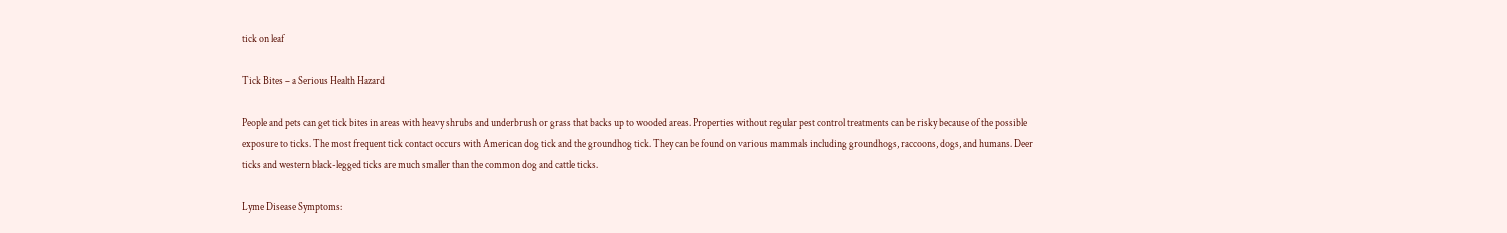tick on leaf

Tick Bites – a Serious Health Hazard

People and pets can get tick bites in areas with heavy shrubs and underbrush or grass that backs up to wooded areas. Properties without regular pest control treatments can be risky because of the possible exposure to ticks. The most frequent tick contact occurs with American dog tick and the groundhog tick. They can be found on various mammals including groundhogs, raccoons, dogs, and humans. Deer ticks and western black-legged ticks are much smaller than the common dog and cattle ticks.

Lyme Disease Symptoms: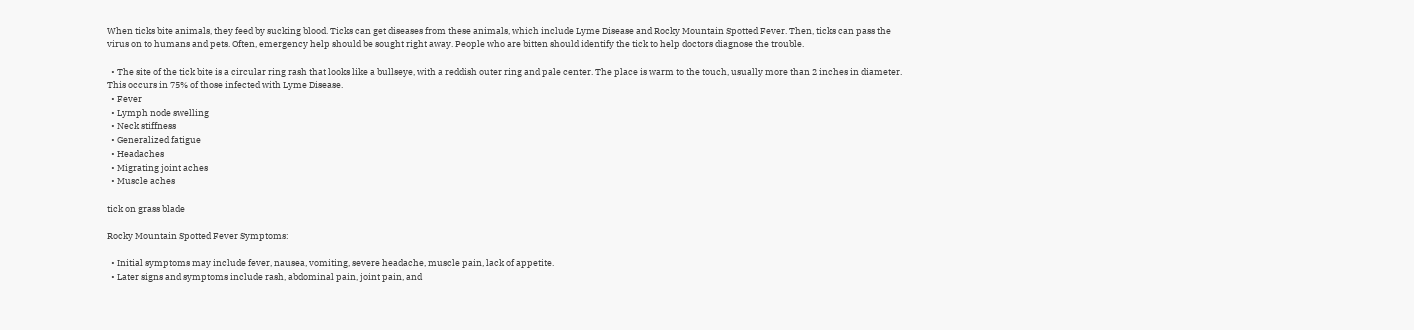When ticks bite animals, they feed by sucking blood. Ticks can get diseases from these animals, which include Lyme Disease and Rocky Mountain Spotted Fever. Then, ticks can pass the virus on to humans and pets. Often, emergency help should be sought right away. People who are bitten should identify the tick to help doctors diagnose the trouble.

  • The site of the tick bite is a circular ring rash that looks like a bullseye, with a reddish outer ring and pale center. The place is warm to the touch, usually more than 2 inches in diameter. This occurs in 75% of those infected with Lyme Disease.
  • Fever
  • Lymph node swelling
  • Neck stiffness
  • Generalized fatigue
  • Headaches
  • Migrating joint aches
  • Muscle aches

tick on grass blade

Rocky Mountain Spotted Fever Symptoms:

  • Initial symptoms may include fever, nausea, vomiting, severe headache, muscle pain, lack of appetite.
  • Later signs and symptoms include rash, abdominal pain, joint pain, and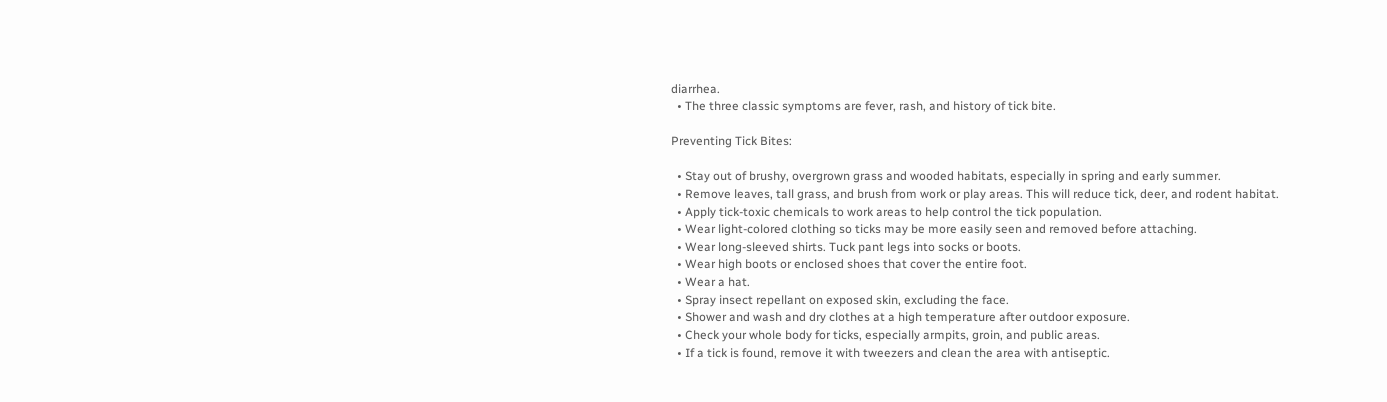diarrhea.
  • The three classic symptoms are fever, rash, and history of tick bite.

Preventing Tick Bites:

  • Stay out of brushy, overgrown grass and wooded habitats, especially in spring and early summer.
  • Remove leaves, tall grass, and brush from work or play areas. This will reduce tick, deer, and rodent habitat.
  • Apply tick-toxic chemicals to work areas to help control the tick population.
  • Wear light-colored clothing so ticks may be more easily seen and removed before attaching.
  • Wear long-sleeved shirts. Tuck pant legs into socks or boots.
  • Wear high boots or enclosed shoes that cover the entire foot.
  • Wear a hat.
  • Spray insect repellant on exposed skin, excluding the face.
  • Shower and wash and dry clothes at a high temperature after outdoor exposure.
  • Check your whole body for ticks, especially armpits, groin, and public areas.
  • If a tick is found, remove it with tweezers and clean the area with antiseptic.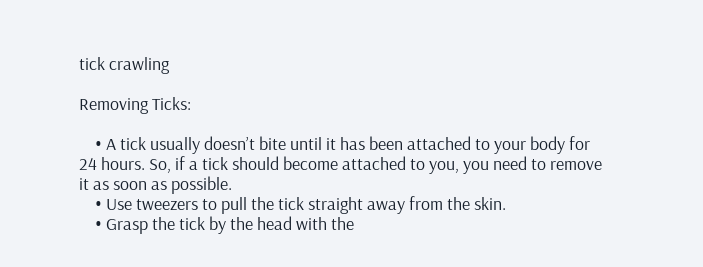tick crawling

Removing Ticks:

    • A tick usually doesn’t bite until it has been attached to your body for 24 hours. So, if a tick should become attached to you, you need to remove it as soon as possible.
    • Use tweezers to pull the tick straight away from the skin.
    • Grasp the tick by the head with the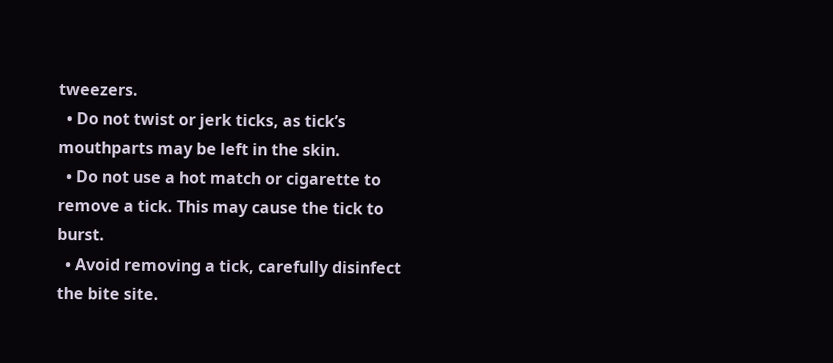tweezers.
  • Do not twist or jerk ticks, as tick’s mouthparts may be left in the skin.
  • Do not use a hot match or cigarette to remove a tick. This may cause the tick to burst.
  • Avoid removing a tick, carefully disinfect the bite site.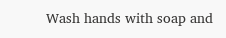Wash hands with soap and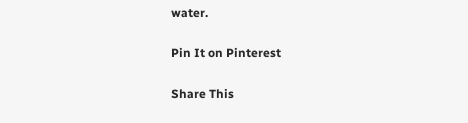water.

Pin It on Pinterest

Share This